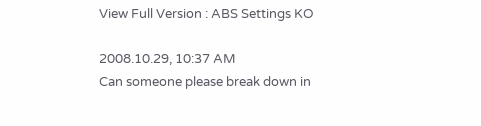View Full Version : ABS Settings KO

2008.10.29, 10:37 AM
Can someone please break down in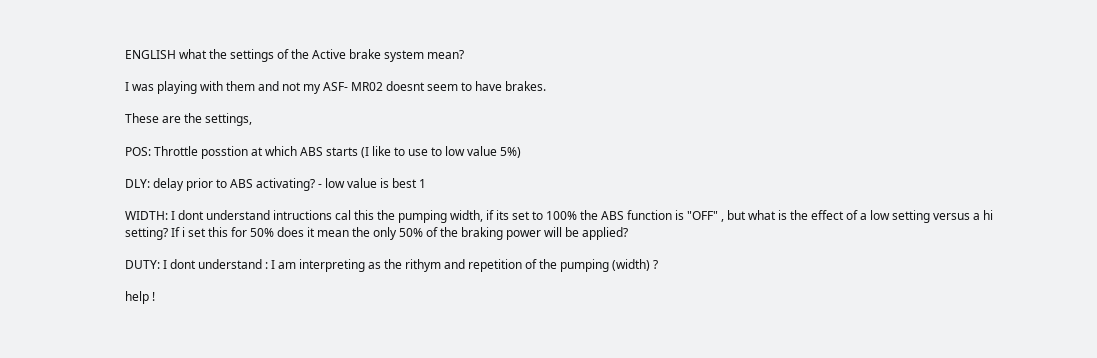ENGLISH what the settings of the Active brake system mean?

I was playing with them and not my ASF- MR02 doesnt seem to have brakes.

These are the settings,

POS: Throttle posstion at which ABS starts (I like to use to low value 5%)

DLY: delay prior to ABS activating? - low value is best 1

WIDTH: I dont understand intructions cal this the pumping width, if its set to 100% the ABS function is "OFF" , but what is the effect of a low setting versus a hi setting? If i set this for 50% does it mean the only 50% of the braking power will be applied?

DUTY: I dont understand : I am interpreting as the rithym and repetition of the pumping (width) ?

help !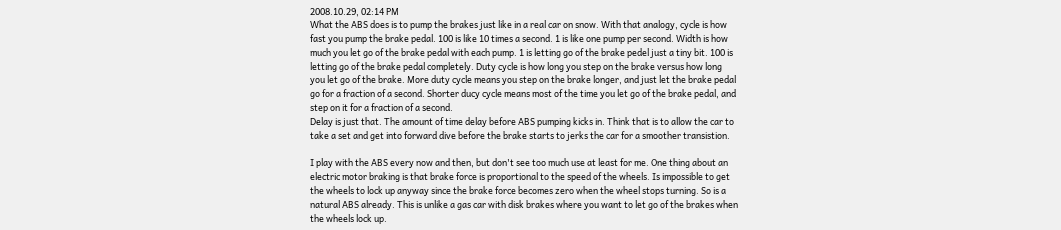2008.10.29, 02:14 PM
What the ABS does is to pump the brakes just like in a real car on snow. With that analogy, cycle is how fast you pump the brake pedal. 100 is like 10 times a second. 1 is like one pump per second. Width is how much you let go of the brake pedal with each pump. 1 is letting go of the brake pedel just a tiny bit. 100 is letting go of the brake pedal completely. Duty cycle is how long you step on the brake versus how long you let go of the brake. More duty cycle means you step on the brake longer, and just let the brake pedal go for a fraction of a second. Shorter ducy cycle means most of the time you let go of the brake pedal, and step on it for a fraction of a second.
Delay is just that. The amount of time delay before ABS pumping kicks in. Think that is to allow the car to take a set and get into forward dive before the brake starts to jerks the car for a smoother transistion.

I play with the ABS every now and then, but don't see too much use at least for me. One thing about an electric motor braking is that brake force is proportional to the speed of the wheels. Is impossible to get the wheels to lock up anyway since the brake force becomes zero when the wheel stops turning. So is a natural ABS already. This is unlike a gas car with disk brakes where you want to let go of the brakes when the wheels lock up.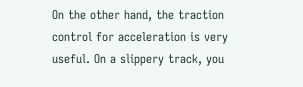On the other hand, the traction control for acceleration is very useful. On a slippery track, you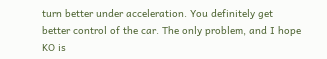turn better under acceleration. You definitely get better control of the car. The only problem, and I hope KO is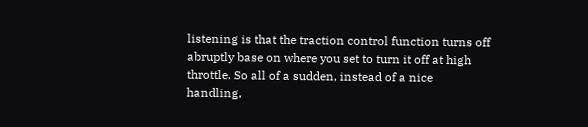listening is that the traction control function turns off abruptly base on where you set to turn it off at high throttle. So all of a sudden, instead of a nice handling,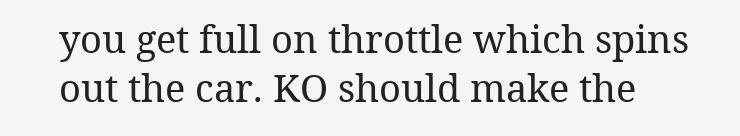you get full on throttle which spins out the car. KO should make the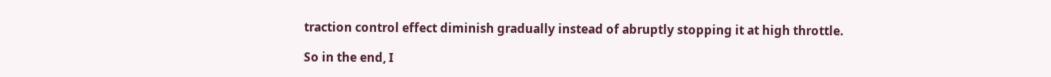traction control effect diminish gradually instead of abruptly stopping it at high throttle.

So in the end, I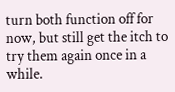turn both function off for now, but still get the itch to try them again once in a while.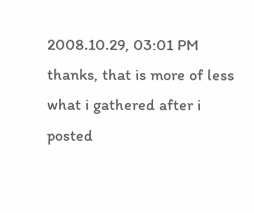2008.10.29, 03:01 PM
thanks, that is more of less what i gathered after i posted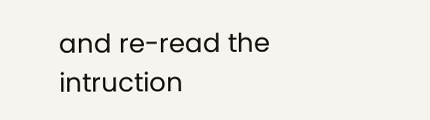and re-read the intruction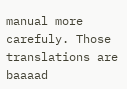manual more carefuly. Those translations are baaaad